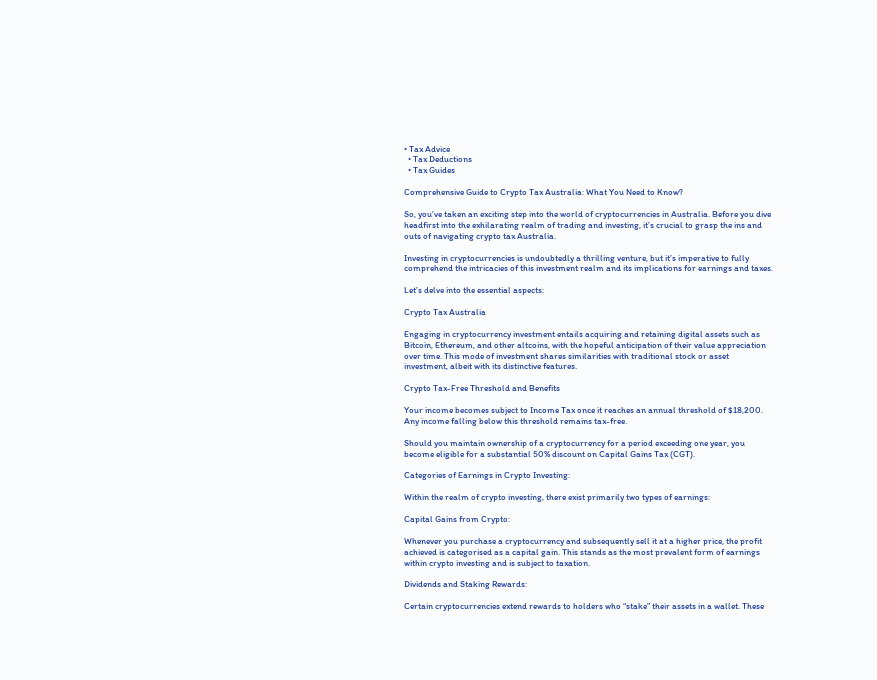• Tax Advice
  • Tax Deductions
  • Tax Guides

Comprehensive Guide to Crypto Tax Australia: What You Need to Know?

So, you’ve taken an exciting step into the world of cryptocurrencies in Australia. Before you dive headfirst into the exhilarating realm of trading and investing, it’s crucial to grasp the ins and outs of navigating crypto tax Australia.

Investing in cryptocurrencies is undoubtedly a thrilling venture, but it’s imperative to fully comprehend the intricacies of this investment realm and its implications for earnings and taxes.

Let’s delve into the essential aspects:

Crypto Tax Australia

Engaging in cryptocurrency investment entails acquiring and retaining digital assets such as Bitcoin, Ethereum, and other altcoins, with the hopeful anticipation of their value appreciation over time. This mode of investment shares similarities with traditional stock or asset investment, albeit with its distinctive features.

Crypto Tax-Free Threshold and Benefits

Your income becomes subject to Income Tax once it reaches an annual threshold of $18,200. Any income falling below this threshold remains tax-free.

Should you maintain ownership of a cryptocurrency for a period exceeding one year, you become eligible for a substantial 50% discount on Capital Gains Tax (CGT).

Categories of Earnings in Crypto Investing:

Within the realm of crypto investing, there exist primarily two types of earnings:

Capital Gains from Crypto:

Whenever you purchase a cryptocurrency and subsequently sell it at a higher price, the profit achieved is categorised as a capital gain. This stands as the most prevalent form of earnings within crypto investing and is subject to taxation.

Dividends and Staking Rewards:

Certain cryptocurrencies extend rewards to holders who “stake” their assets in a wallet. These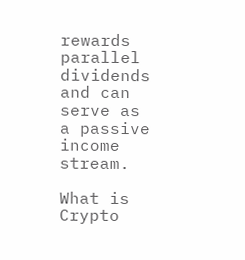rewards parallel dividends and can serve as a passive income stream.

What is Crypto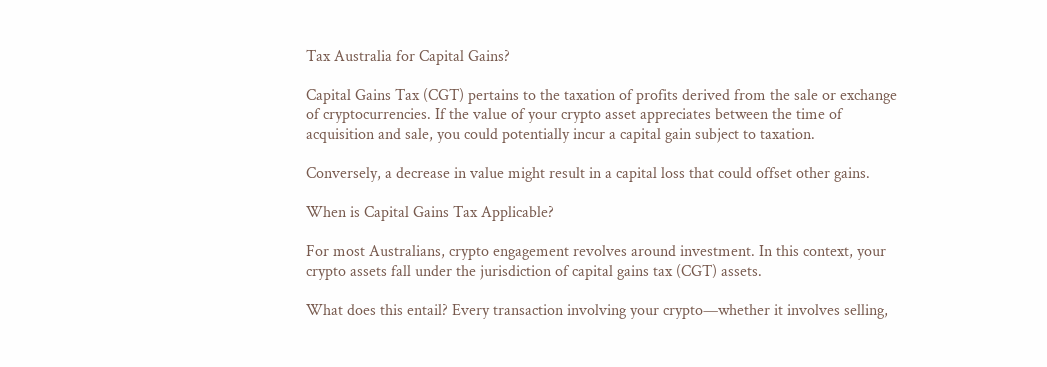Tax Australia for Capital Gains?

Capital Gains Tax (CGT) pertains to the taxation of profits derived from the sale or exchange of cryptocurrencies. If the value of your crypto asset appreciates between the time of acquisition and sale, you could potentially incur a capital gain subject to taxation.

Conversely, a decrease in value might result in a capital loss that could offset other gains.

When is Capital Gains Tax Applicable?

For most Australians, crypto engagement revolves around investment. In this context, your crypto assets fall under the jurisdiction of capital gains tax (CGT) assets.

What does this entail? Every transaction involving your crypto—whether it involves selling,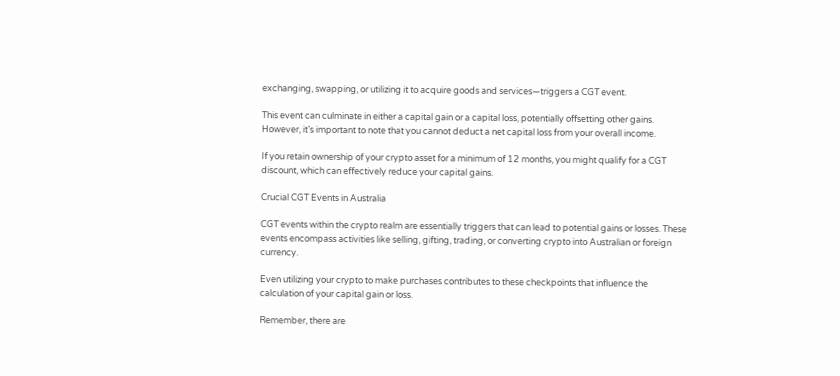exchanging, swapping, or utilizing it to acquire goods and services—triggers a CGT event.

This event can culminate in either a capital gain or a capital loss, potentially offsetting other gains. However, it’s important to note that you cannot deduct a net capital loss from your overall income.

If you retain ownership of your crypto asset for a minimum of 12 months, you might qualify for a CGT discount, which can effectively reduce your capital gains.

Crucial CGT Events in Australia

CGT events within the crypto realm are essentially triggers that can lead to potential gains or losses. These events encompass activities like selling, gifting, trading, or converting crypto into Australian or foreign currency.

Even utilizing your crypto to make purchases contributes to these checkpoints that influence the calculation of your capital gain or loss.

Remember, there are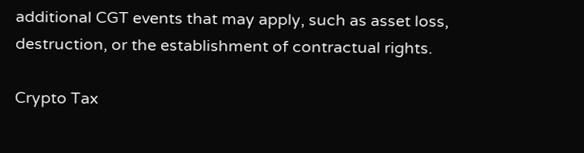additional CGT events that may apply, such as asset loss, destruction, or the establishment of contractual rights.

Crypto Tax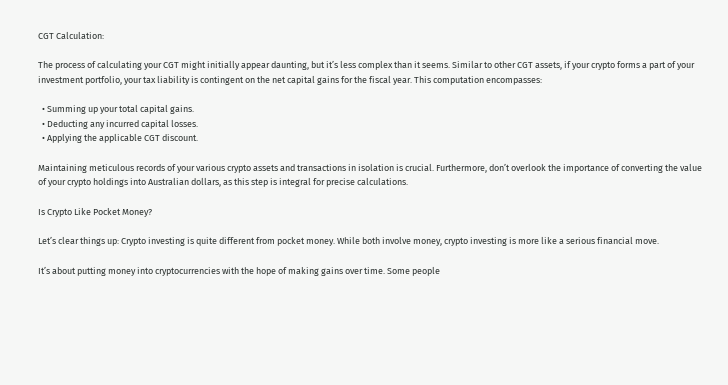CGT Calculation:

The process of calculating your CGT might initially appear daunting, but it’s less complex than it seems. Similar to other CGT assets, if your crypto forms a part of your investment portfolio, your tax liability is contingent on the net capital gains for the fiscal year. This computation encompasses:

  • Summing up your total capital gains.
  • Deducting any incurred capital losses.
  • Applying the applicable CGT discount.

Maintaining meticulous records of your various crypto assets and transactions in isolation is crucial. Furthermore, don’t overlook the importance of converting the value of your crypto holdings into Australian dollars, as this step is integral for precise calculations.

Is Crypto Like Pocket Money?

Let’s clear things up: Crypto investing is quite different from pocket money. While both involve money, crypto investing is more like a serious financial move.

It’s about putting money into cryptocurrencies with the hope of making gains over time. Some people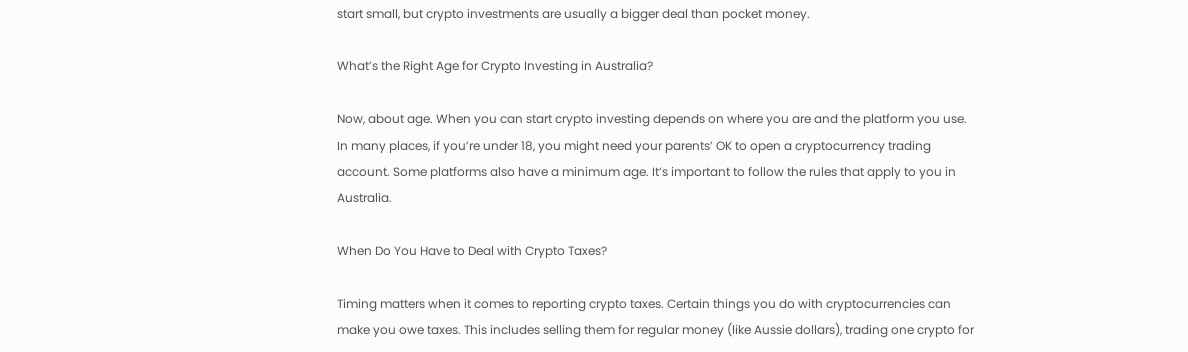start small, but crypto investments are usually a bigger deal than pocket money.

What’s the Right Age for Crypto Investing in Australia?

Now, about age. When you can start crypto investing depends on where you are and the platform you use. In many places, if you’re under 18, you might need your parents’ OK to open a cryptocurrency trading account. Some platforms also have a minimum age. It’s important to follow the rules that apply to you in Australia.

When Do You Have to Deal with Crypto Taxes?

Timing matters when it comes to reporting crypto taxes. Certain things you do with cryptocurrencies can make you owe taxes. This includes selling them for regular money (like Aussie dollars), trading one crypto for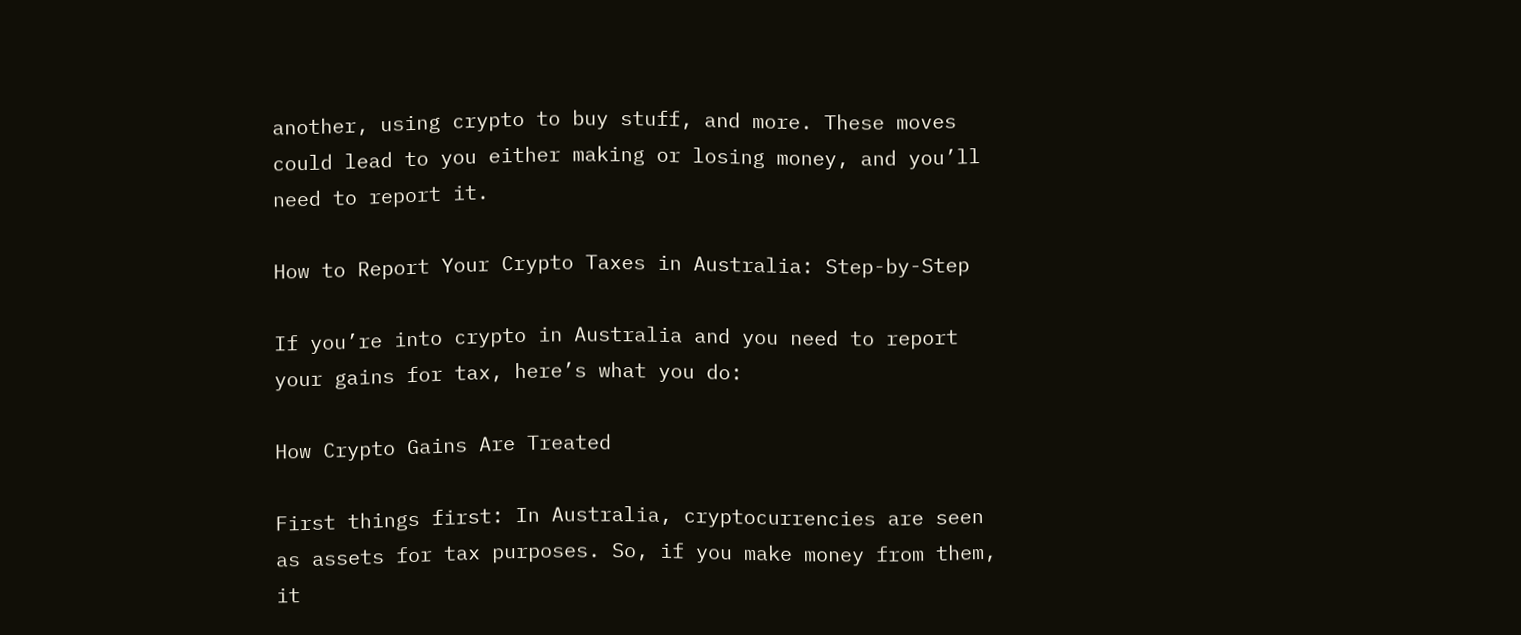another, using crypto to buy stuff, and more. These moves could lead to you either making or losing money, and you’ll need to report it.

How to Report Your Crypto Taxes in Australia: Step-by-Step

If you’re into crypto in Australia and you need to report your gains for tax, here’s what you do:

How Crypto Gains Are Treated

First things first: In Australia, cryptocurrencies are seen as assets for tax purposes. So, if you make money from them, it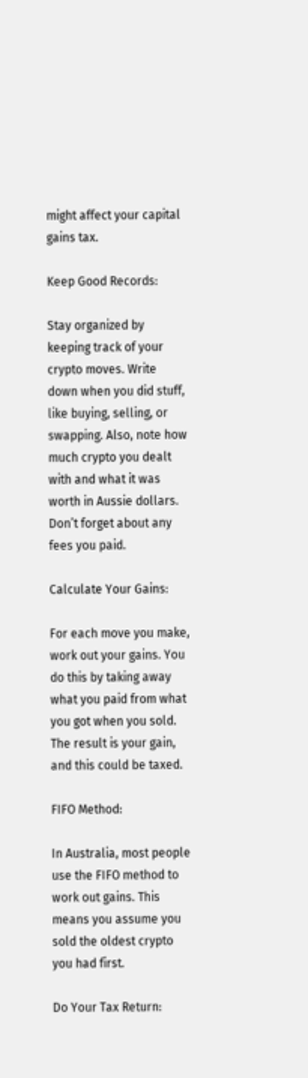might affect your capital gains tax.

Keep Good Records:

Stay organized by keeping track of your crypto moves. Write down when you did stuff, like buying, selling, or swapping. Also, note how much crypto you dealt with and what it was worth in Aussie dollars. Don’t forget about any fees you paid.

Calculate Your Gains:

For each move you make, work out your gains. You do this by taking away what you paid from what you got when you sold. The result is your gain, and this could be taxed.

FIFO Method:

In Australia, most people use the FIFO method to work out gains. This means you assume you sold the oldest crypto you had first.

Do Your Tax Return: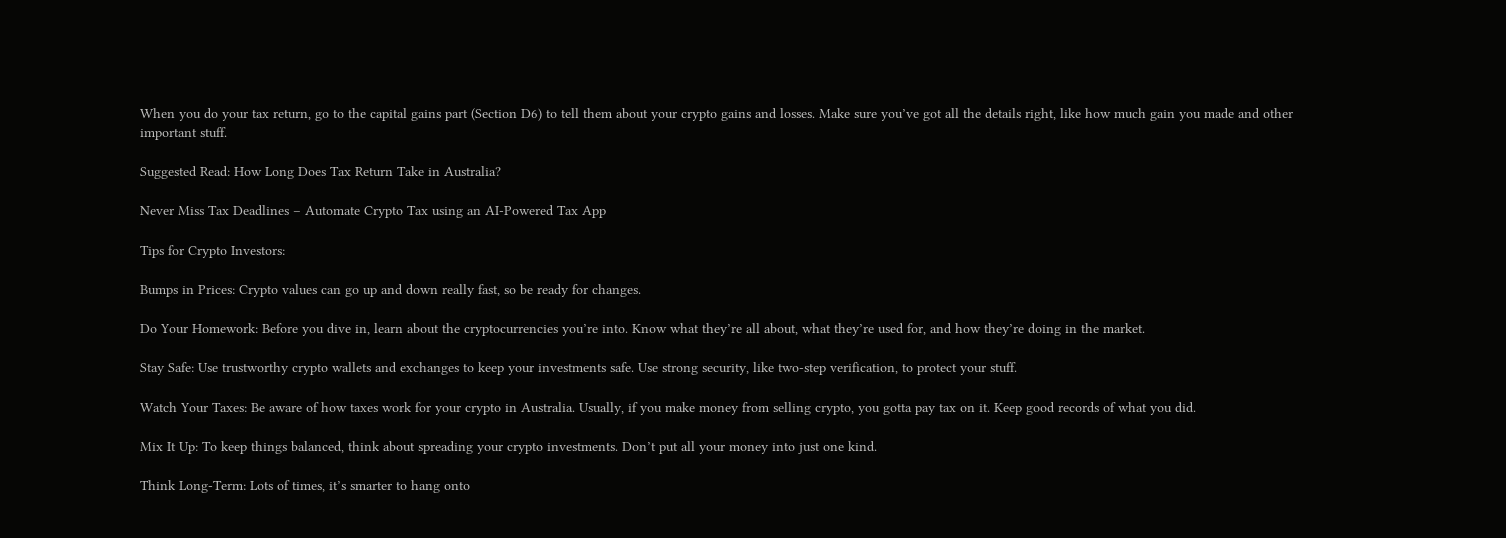When you do your tax return, go to the capital gains part (Section D6) to tell them about your crypto gains and losses. Make sure you’ve got all the details right, like how much gain you made and other important stuff.

Suggested Read: How Long Does Tax Return Take in Australia?

Never Miss Tax Deadlines – Automate Crypto Tax using an AI-Powered Tax App

Tips for Crypto Investors:

Bumps in Prices: Crypto values can go up and down really fast, so be ready for changes.

Do Your Homework: Before you dive in, learn about the cryptocurrencies you’re into. Know what they’re all about, what they’re used for, and how they’re doing in the market.

Stay Safe: Use trustworthy crypto wallets and exchanges to keep your investments safe. Use strong security, like two-step verification, to protect your stuff.

Watch Your Taxes: Be aware of how taxes work for your crypto in Australia. Usually, if you make money from selling crypto, you gotta pay tax on it. Keep good records of what you did.

Mix It Up: To keep things balanced, think about spreading your crypto investments. Don’t put all your money into just one kind.

Think Long-Term: Lots of times, it’s smarter to hang onto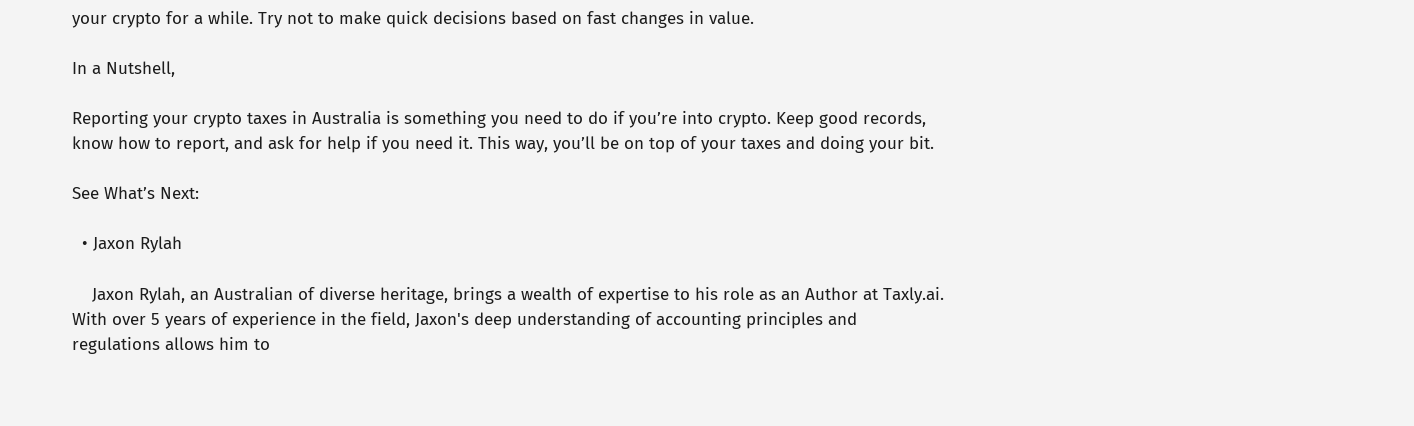your crypto for a while. Try not to make quick decisions based on fast changes in value.

In a Nutshell,

Reporting your crypto taxes in Australia is something you need to do if you’re into crypto. Keep good records, know how to report, and ask for help if you need it. This way, you’ll be on top of your taxes and doing your bit.

See What’s Next:

  • Jaxon Rylah

    Jaxon Rylah, an Australian of diverse heritage, brings a wealth of expertise to his role as an Author at Taxly.ai. With over 5 years of experience in the field, Jaxon's deep understanding of accounting principles and regulations allows him to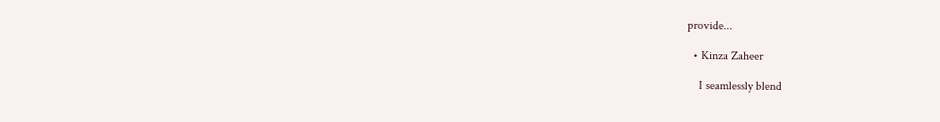provide...

  • Kinza Zaheer

    I seamlessly blend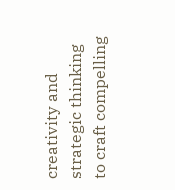creativity and strategic thinking to craft compelling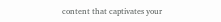content that captivates your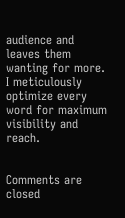audience and leaves them wanting for more. I meticulously optimize every word for maximum visibility and reach.


Comments are closed